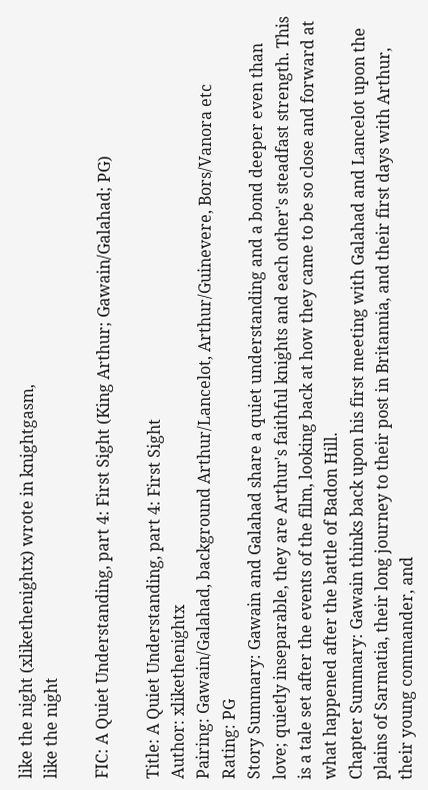like the night (xlikethenightx) wrote in knightgasm,
like the night

FIC: A Quiet Understanding, part 4: First Sight (King Arthur; Gawain/Galahad; PG)

Title: A Quiet Understanding, part 4: First Sight
Author: xlikethenightx
Pairing: Gawain/Galahad, background Arthur/Lancelot, Arthur/Guinevere, Bors/Vanora etc
Rating: PG
Story Summary: Gawain and Galahad share a quiet understanding and a bond deeper even than love; quietly inseparable, they are Arthur's faithful knights and each other's steadfast strength. This is a tale set after the events of the film, looking back at how they came to be so close and forward at what happened after the battle of Badon Hill.
Chapter Summary: Gawain thinks back upon his first meeting with Galahad and Lancelot upon the plains of Sarmatia, their long journey to their post in Britannia, and their first days with Arthur, their young commander, and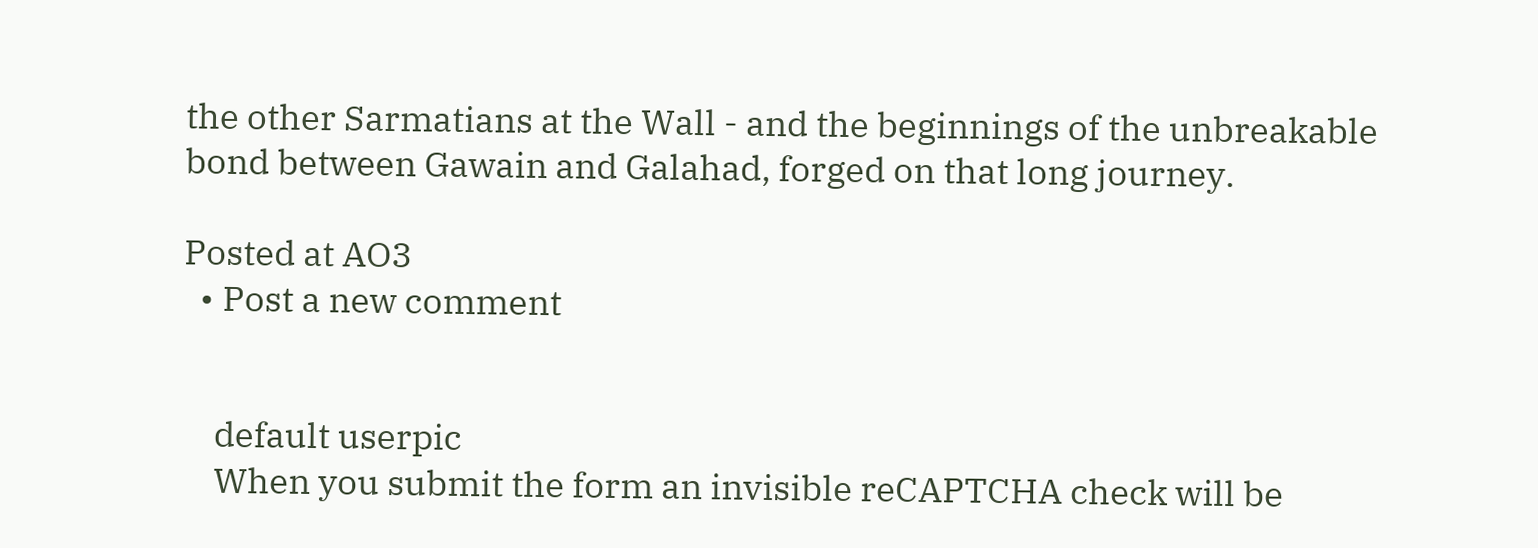the other Sarmatians at the Wall - and the beginnings of the unbreakable bond between Gawain and Galahad, forged on that long journey.

Posted at AO3
  • Post a new comment


    default userpic
    When you submit the form an invisible reCAPTCHA check will be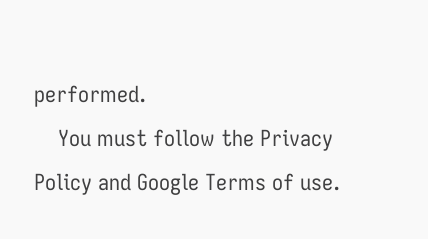performed.
    You must follow the Privacy Policy and Google Terms of use.